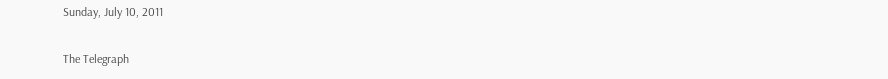Sunday, July 10, 2011

The Telegraph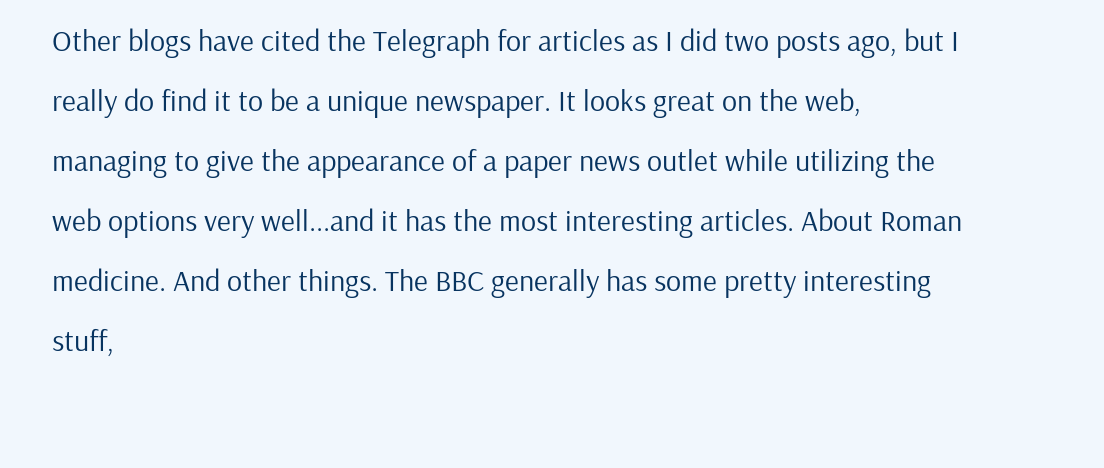Other blogs have cited the Telegraph for articles as I did two posts ago, but I really do find it to be a unique newspaper. It looks great on the web, managing to give the appearance of a paper news outlet while utilizing the web options very well...and it has the most interesting articles. About Roman medicine. And other things. The BBC generally has some pretty interesting stuff,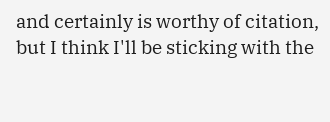and certainly is worthy of citation, but I think I'll be sticking with the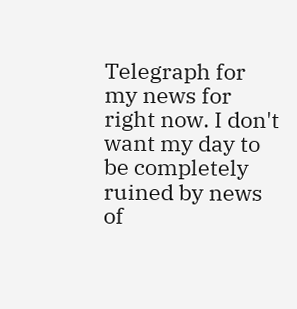Telegraph for my news for right now. I don't want my day to be completely ruined by news of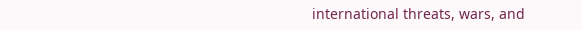international threats, wars, and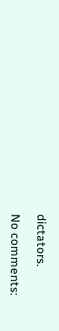dictators.

No comments: